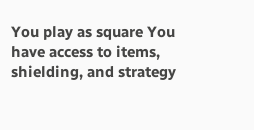You play as square You have access to items, shielding, and strategy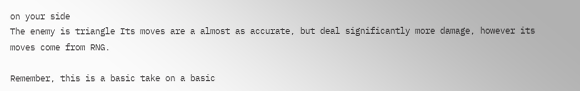on your side
The enemy is triangle Its moves are a almost as accurate, but deal significantly more damage, however its moves come from RNG.

Remember, this is a basic take on a basic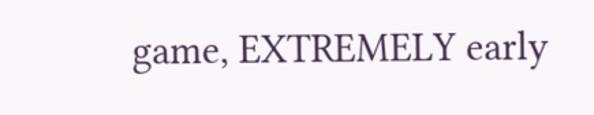game, EXTREMELY early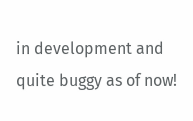in development and quite buggy as of now!